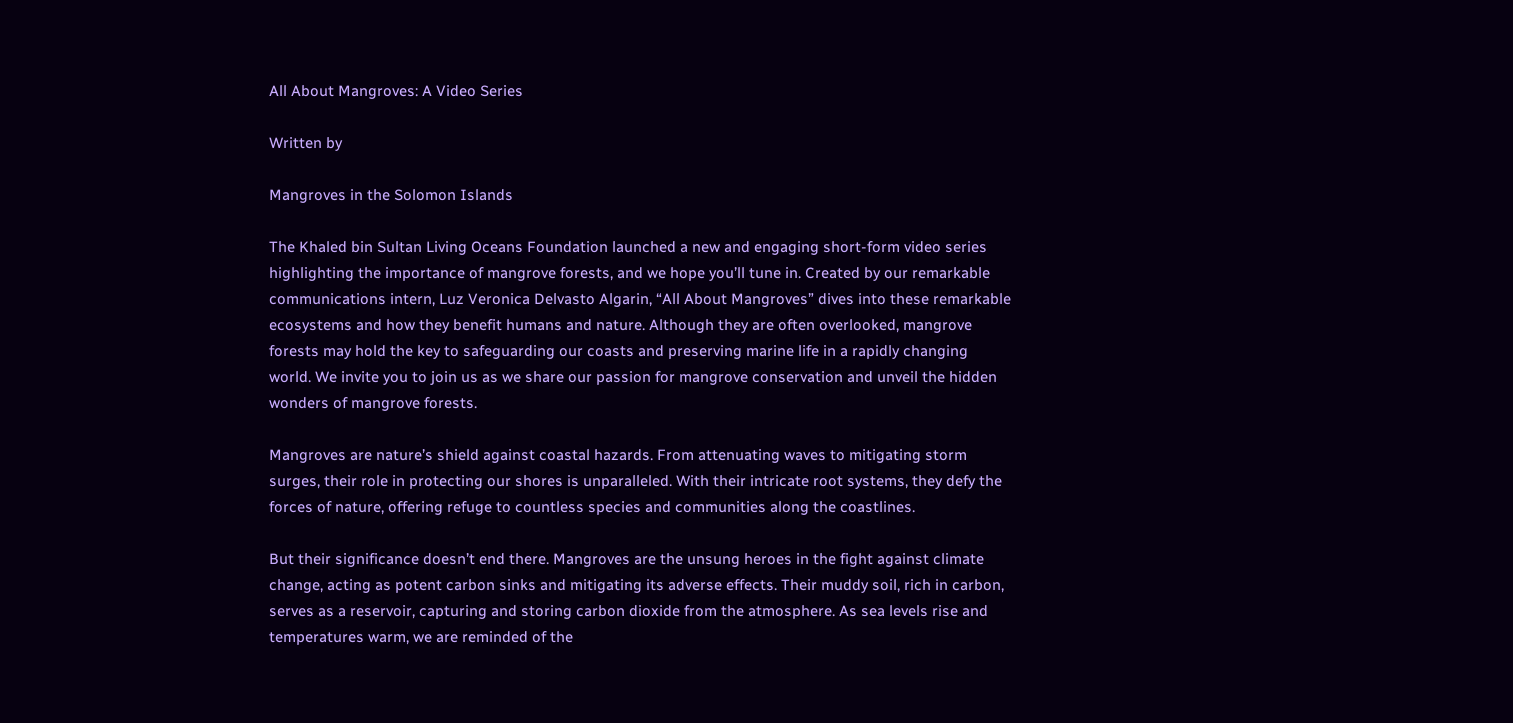All About Mangroves: A Video Series

Written by

Mangroves in the Solomon Islands

The Khaled bin Sultan Living Oceans Foundation launched a new and engaging short-form video series highlighting the importance of mangrove forests, and we hope you’ll tune in. Created by our remarkable communications intern, Luz Veronica Delvasto Algarin, “All About Mangroves” dives into these remarkable ecosystems and how they benefit humans and nature. Although they are often overlooked, mangrove forests may hold the key to safeguarding our coasts and preserving marine life in a rapidly changing world. We invite you to join us as we share our passion for mangrove conservation and unveil the hidden wonders of mangrove forests.

Mangroves are nature’s shield against coastal hazards. From attenuating waves to mitigating storm surges, their role in protecting our shores is unparalleled. With their intricate root systems, they defy the forces of nature, offering refuge to countless species and communities along the coastlines.

But their significance doesn’t end there. Mangroves are the unsung heroes in the fight against climate change, acting as potent carbon sinks and mitigating its adverse effects. Their muddy soil, rich in carbon, serves as a reservoir, capturing and storing carbon dioxide from the atmosphere. As sea levels rise and temperatures warm, we are reminded of the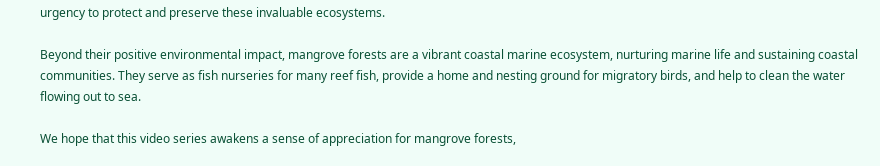urgency to protect and preserve these invaluable ecosystems.

Beyond their positive environmental impact, mangrove forests are a vibrant coastal marine ecosystem, nurturing marine life and sustaining coastal communities. They serve as fish nurseries for many reef fish, provide a home and nesting ground for migratory birds, and help to clean the water flowing out to sea.

We hope that this video series awakens a sense of appreciation for mangrove forests,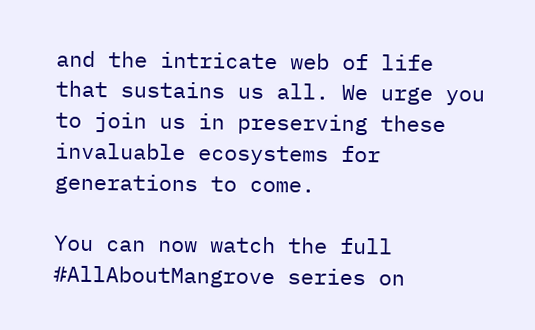and the intricate web of life that sustains us all. We urge you to join us in preserving these invaluable ecosystems for generations to come.

You can now watch the full #AllAboutMangrove series on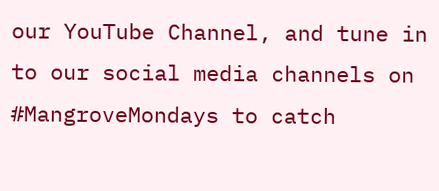our YouTube Channel, and tune in to our social media channels on #MangroveMondays to catch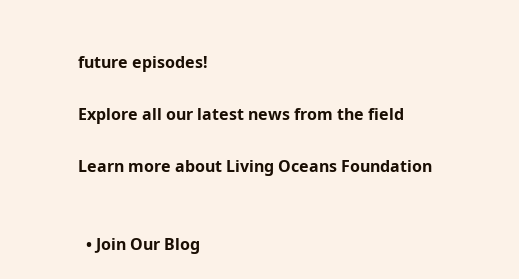future episodes!

Explore all our latest news from the field

Learn more about Living Oceans Foundation


  • Join Our Blog